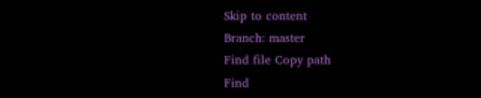Skip to content
Branch: master
Find file Copy path
Find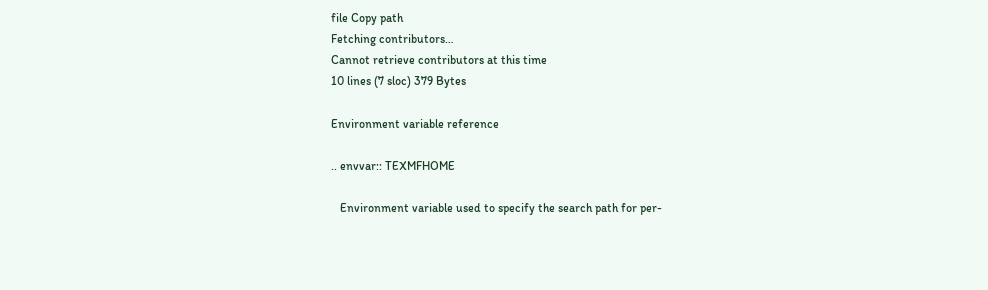file Copy path
Fetching contributors…
Cannot retrieve contributors at this time
10 lines (7 sloc) 379 Bytes

Environment variable reference

.. envvar:: TEXMFHOME

   Environment variable used to specify the search path for per-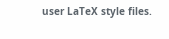user LaTeX style files.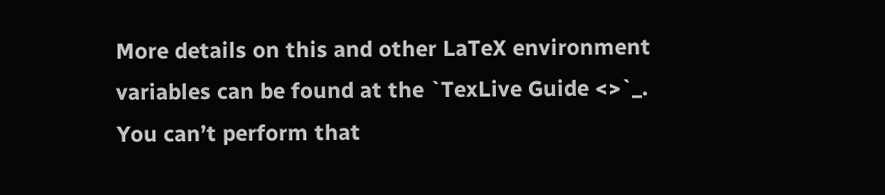More details on this and other LaTeX environment variables can be found at the `TexLive Guide <>`_.
You can’t perform that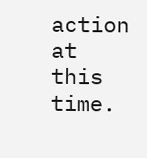action at this time.